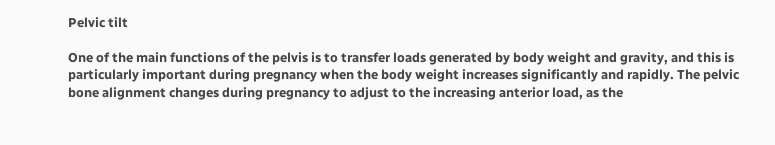Pelvic tilt

One of the main functions of the pelvis is to transfer loads generated by body weight and gravity, and this is particularly important during pregnancy when the body weight increases significantly and rapidly. The pelvic bone alignment changes during pregnancy to adjust to the increasing anterior load, as the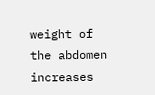weight of the abdomen increases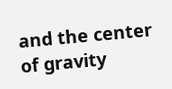and the center of gravity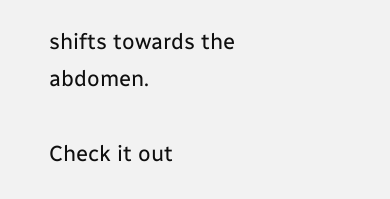shifts towards the abdomen.

Check it out